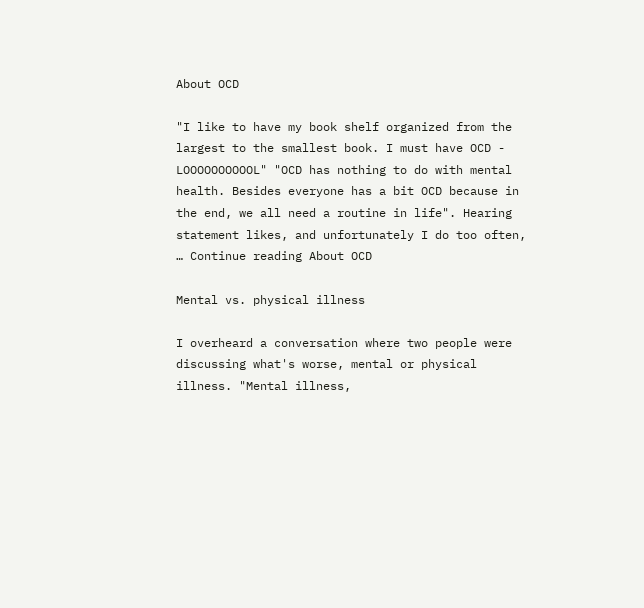About OCD

"I like to have my book shelf organized from the largest to the smallest book. I must have OCD - LOOOOOOOOOOL" "OCD has nothing to do with mental health. Besides everyone has a bit OCD because in the end, we all need a routine in life". Hearing statement likes, and unfortunately I do too often, … Continue reading About OCD

Mental vs. physical illness

I overheard a conversation where two people were discussing what's worse, mental or physical illness. "Mental illness,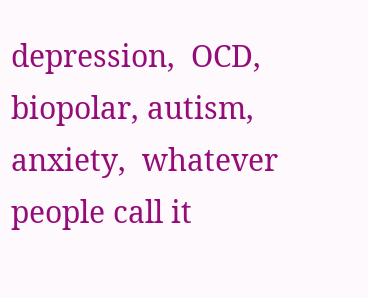depression,  OCD, biopolar, autism, anxiety,  whatever people call it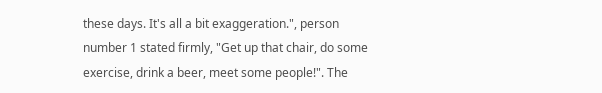these days. It's all a bit exaggeration.", person number 1 stated firmly, "Get up that chair, do some exercise, drink a beer, meet some people!". The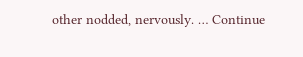other nodded, nervously. … Continue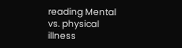reading Mental vs. physical illness